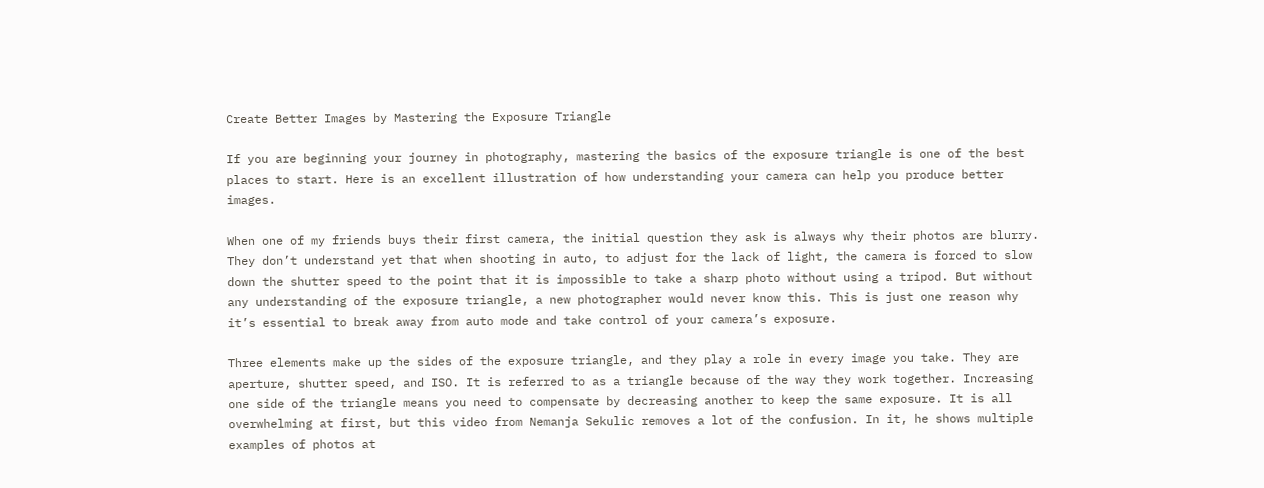Create Better Images by Mastering the Exposure Triangle

If you are beginning your journey in photography, mastering the basics of the exposure triangle is one of the best places to start. Here is an excellent illustration of how understanding your camera can help you produce better images.

When one of my friends buys their first camera, the initial question they ask is always why their photos are blurry. They don’t understand yet that when shooting in auto, to adjust for the lack of light, the camera is forced to slow down the shutter speed to the point that it is impossible to take a sharp photo without using a tripod. But without any understanding of the exposure triangle, a new photographer would never know this. This is just one reason why it’s essential to break away from auto mode and take control of your camera’s exposure.

Three elements make up the sides of the exposure triangle, and they play a role in every image you take. They are aperture, shutter speed, and ISO. It is referred to as a triangle because of the way they work together. Increasing one side of the triangle means you need to compensate by decreasing another to keep the same exposure. It is all overwhelming at first, but this video from Nemanja Sekulic removes a lot of the confusion. In it, he shows multiple examples of photos at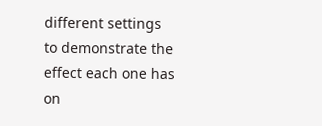different settings to demonstrate the effect each one has on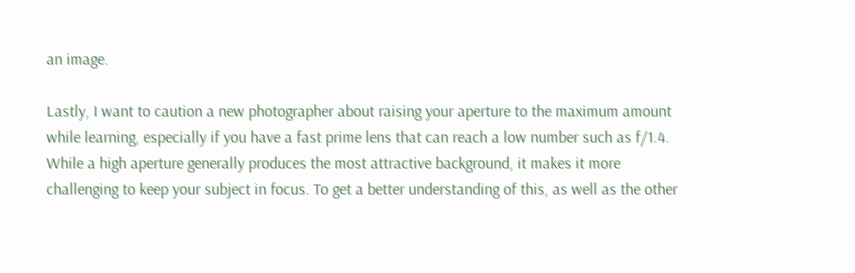an image.

Lastly, I want to caution a new photographer about raising your aperture to the maximum amount while learning, especially if you have a fast prime lens that can reach a low number such as f/1.4. While a high aperture generally produces the most attractive background, it makes it more challenging to keep your subject in focus. To get a better understanding of this, as well as the other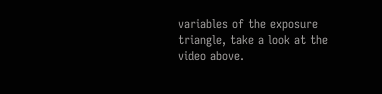variables of the exposure triangle, take a look at the video above.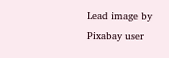Lead image by Pixabay user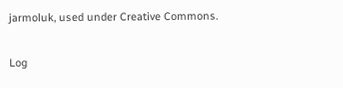jarmoluk, used under Creative Commons.

Log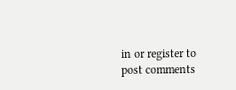in or register to post comments